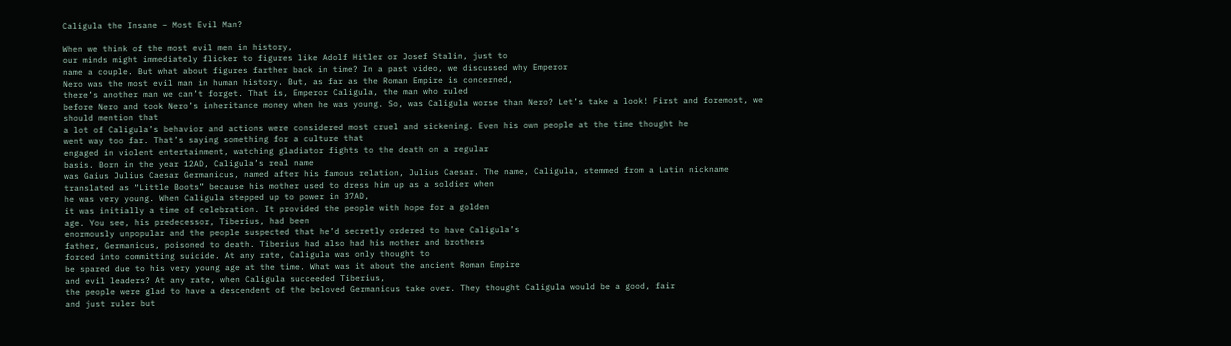Caligula the Insane – Most Evil Man?

When we think of the most evil men in history,
our minds might immediately flicker to figures like Adolf Hitler or Josef Stalin, just to
name a couple. But what about figures farther back in time? In a past video, we discussed why Emperor
Nero was the most evil man in human history. But, as far as the Roman Empire is concerned,
there’s another man we can’t forget. That is, Emperor Caligula, the man who ruled
before Nero and took Nero’s inheritance money when he was young. So, was Caligula worse than Nero? Let’s take a look! First and foremost, we should mention that
a lot of Caligula’s behavior and actions were considered most cruel and sickening. Even his own people at the time thought he
went way too far. That’s saying something for a culture that
engaged in violent entertainment, watching gladiator fights to the death on a regular
basis. Born in the year 12AD, Caligula’s real name
was Gaius Julius Caesar Germanicus, named after his famous relation, Julius Caesar. The name, Caligula, stemmed from a Latin nickname
translated as “Little Boots” because his mother used to dress him up as a soldier when
he was very young. When Caligula stepped up to power in 37AD,
it was initially a time of celebration. It provided the people with hope for a golden
age. You see, his predecessor, Tiberius, had been
enormously unpopular and the people suspected that he’d secretly ordered to have Caligula’s
father, Germanicus, poisoned to death. Tiberius had also had his mother and brothers
forced into committing suicide. At any rate, Caligula was only thought to
be spared due to his very young age at the time. What was it about the ancient Roman Empire
and evil leaders? At any rate, when Caligula succeeded Tiberius,
the people were glad to have a descendent of the beloved Germanicus take over. They thought Caligula would be a good, fair
and just ruler but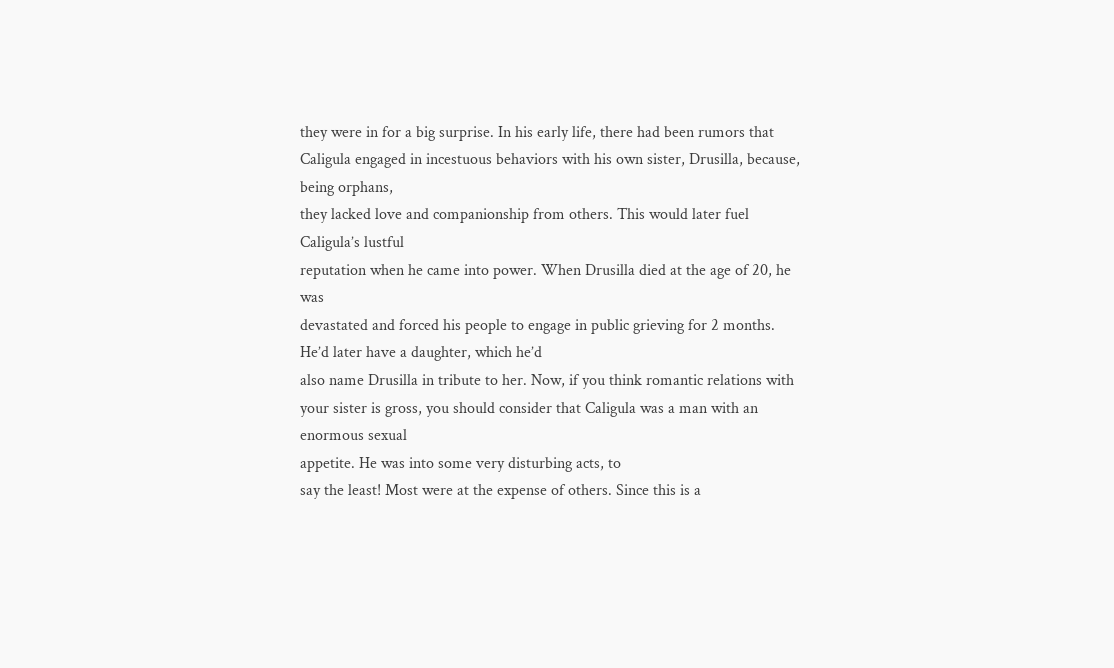they were in for a big surprise. In his early life, there had been rumors that
Caligula engaged in incestuous behaviors with his own sister, Drusilla, because, being orphans,
they lacked love and companionship from others. This would later fuel Caligula’s lustful
reputation when he came into power. When Drusilla died at the age of 20, he was
devastated and forced his people to engage in public grieving for 2 months. He’d later have a daughter, which he’d
also name Drusilla in tribute to her. Now, if you think romantic relations with
your sister is gross, you should consider that Caligula was a man with an enormous sexual
appetite. He was into some very disturbing acts, to
say the least! Most were at the expense of others. Since this is a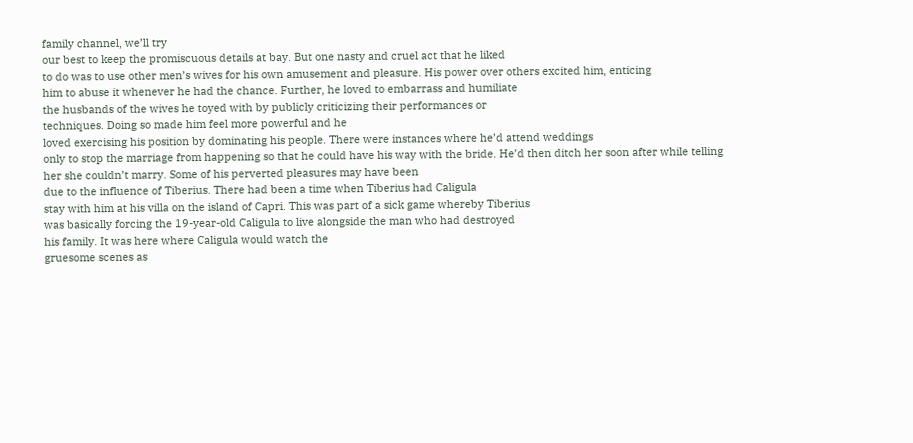family channel, we’ll try
our best to keep the promiscuous details at bay. But one nasty and cruel act that he liked
to do was to use other men’s wives for his own amusement and pleasure. His power over others excited him, enticing
him to abuse it whenever he had the chance. Further, he loved to embarrass and humiliate
the husbands of the wives he toyed with by publicly criticizing their performances or
techniques. Doing so made him feel more powerful and he
loved exercising his position by dominating his people. There were instances where he’d attend weddings
only to stop the marriage from happening so that he could have his way with the bride. He’d then ditch her soon after while telling
her she couldn’t marry. Some of his perverted pleasures may have been
due to the influence of Tiberius. There had been a time when Tiberius had Caligula
stay with him at his villa on the island of Capri. This was part of a sick game whereby Tiberius
was basically forcing the 19-year-old Caligula to live alongside the man who had destroyed
his family. It was here where Caligula would watch the
gruesome scenes as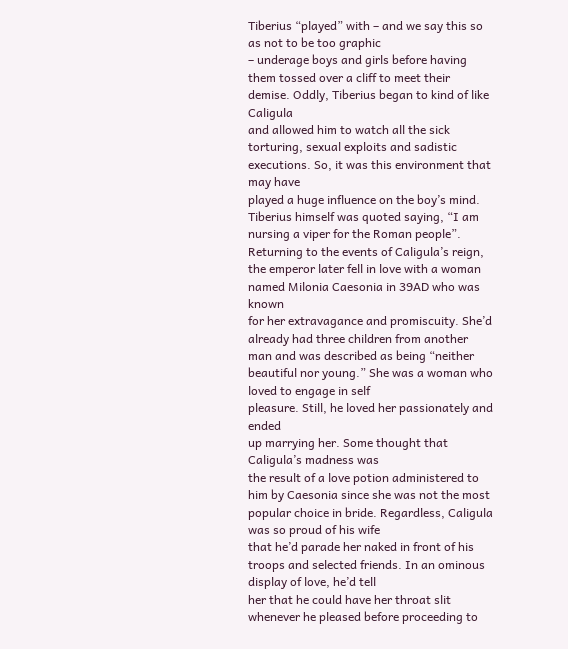Tiberius “played” with – and we say this so as not to be too graphic
– underage boys and girls before having them tossed over a cliff to meet their demise. Oddly, Tiberius began to kind of like Caligula
and allowed him to watch all the sick torturing, sexual exploits and sadistic executions. So, it was this environment that may have
played a huge influence on the boy’s mind. Tiberius himself was quoted saying, “I am
nursing a viper for the Roman people”. Returning to the events of Caligula’s reign,
the emperor later fell in love with a woman named Milonia Caesonia in 39AD who was known
for her extravagance and promiscuity. She’d already had three children from another
man and was described as being “neither beautiful nor young.” She was a woman who loved to engage in self
pleasure. Still, he loved her passionately and ended
up marrying her. Some thought that Caligula’s madness was
the result of a love potion administered to him by Caesonia since she was not the most
popular choice in bride. Regardless, Caligula was so proud of his wife
that he’d parade her naked in front of his troops and selected friends. In an ominous display of love, he’d tell
her that he could have her throat slit whenever he pleased before proceeding to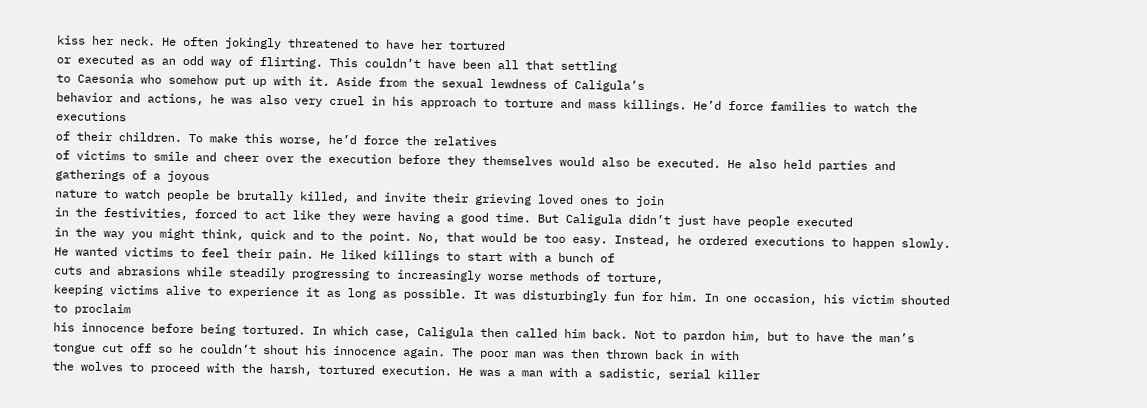kiss her neck. He often jokingly threatened to have her tortured
or executed as an odd way of flirting. This couldn’t have been all that settling
to Caesonia who somehow put up with it. Aside from the sexual lewdness of Caligula’s
behavior and actions, he was also very cruel in his approach to torture and mass killings. He’d force families to watch the executions
of their children. To make this worse, he’d force the relatives
of victims to smile and cheer over the execution before they themselves would also be executed. He also held parties and gatherings of a joyous
nature to watch people be brutally killed, and invite their grieving loved ones to join
in the festivities, forced to act like they were having a good time. But Caligula didn’t just have people executed
in the way you might think, quick and to the point. No, that would be too easy. Instead, he ordered executions to happen slowly. He wanted victims to feel their pain. He liked killings to start with a bunch of
cuts and abrasions while steadily progressing to increasingly worse methods of torture,
keeping victims alive to experience it as long as possible. It was disturbingly fun for him. In one occasion, his victim shouted to proclaim
his innocence before being tortured. In which case, Caligula then called him back. Not to pardon him, but to have the man’s
tongue cut off so he couldn’t shout his innocence again. The poor man was then thrown back in with
the wolves to proceed with the harsh, tortured execution. He was a man with a sadistic, serial killer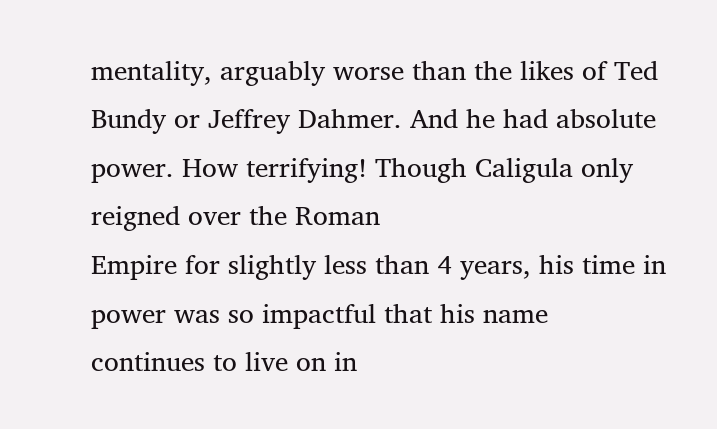mentality, arguably worse than the likes of Ted Bundy or Jeffrey Dahmer. And he had absolute power. How terrifying! Though Caligula only reigned over the Roman
Empire for slightly less than 4 years, his time in power was so impactful that his name
continues to live on in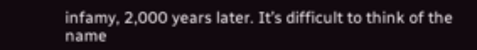infamy, 2,000 years later. It’s difficult to think of the name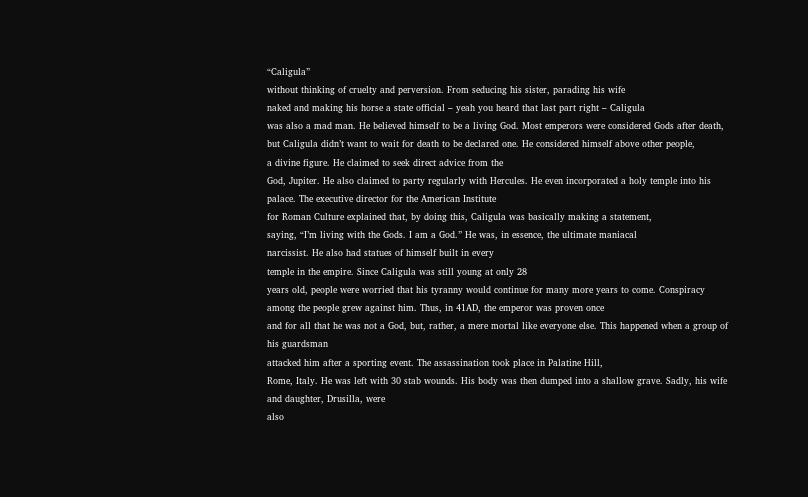“Caligula”
without thinking of cruelty and perversion. From seducing his sister, parading his wife
naked and making his horse a state official – yeah you heard that last part right – Caligula
was also a mad man. He believed himself to be a living God. Most emperors were considered Gods after death,
but Caligula didn’t want to wait for death to be declared one. He considered himself above other people,
a divine figure. He claimed to seek direct advice from the
God, Jupiter. He also claimed to party regularly with Hercules. He even incorporated a holy temple into his
palace. The executive director for the American Institute
for Roman Culture explained that, by doing this, Caligula was basically making a statement,
saying, “I’m living with the Gods. I am a God.” He was, in essence, the ultimate maniacal
narcissist. He also had statues of himself built in every
temple in the empire. Since Caligula was still young at only 28
years old, people were worried that his tyranny would continue for many more years to come. Conspiracy among the people grew against him. Thus, in 41AD, the emperor was proven once
and for all that he was not a God, but, rather, a mere mortal like everyone else. This happened when a group of his guardsman
attacked him after a sporting event. The assassination took place in Palatine Hill,
Rome, Italy. He was left with 30 stab wounds. His body was then dumped into a shallow grave. Sadly, his wife and daughter, Drusilla, were
also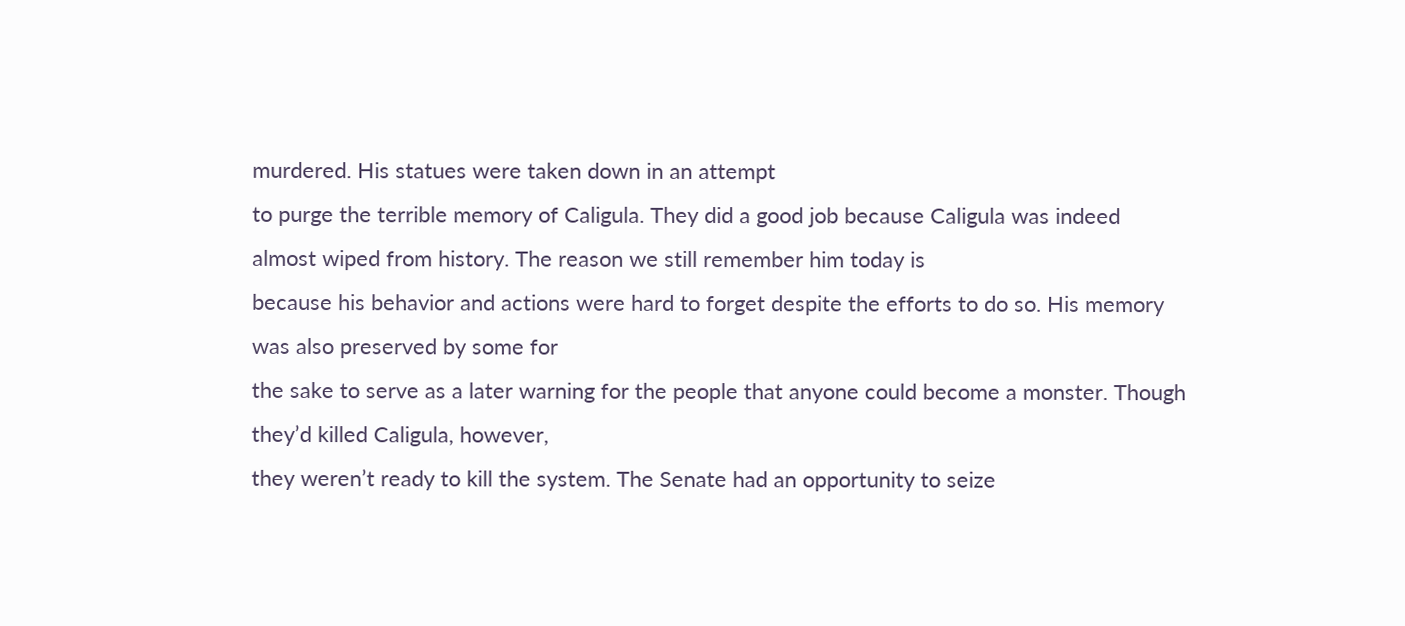murdered. His statues were taken down in an attempt
to purge the terrible memory of Caligula. They did a good job because Caligula was indeed
almost wiped from history. The reason we still remember him today is
because his behavior and actions were hard to forget despite the efforts to do so. His memory was also preserved by some for
the sake to serve as a later warning for the people that anyone could become a monster. Though they’d killed Caligula, however,
they weren’t ready to kill the system. The Senate had an opportunity to seize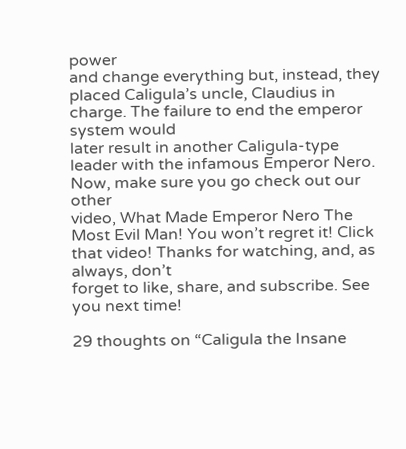power
and change everything but, instead, they placed Caligula’s uncle, Claudius in charge. The failure to end the emperor system would
later result in another Caligula-type leader with the infamous Emperor Nero. Now, make sure you go check out our other
video, What Made Emperor Nero The Most Evil Man! You won’t regret it! Click that video! Thanks for watching, and, as always, don’t
forget to like, share, and subscribe. See you next time!

29 thoughts on “Caligula the Insane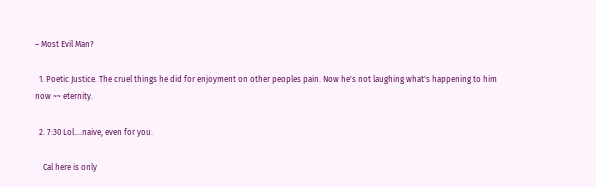– Most Evil Man?

  1. Poetic Justice. The cruel things he did for enjoyment on other peoples pain. Now he's not laughing what's happening to him now ~~ eternity.

  2. 7:30 Lol….naive, even for you.

    Cal here is only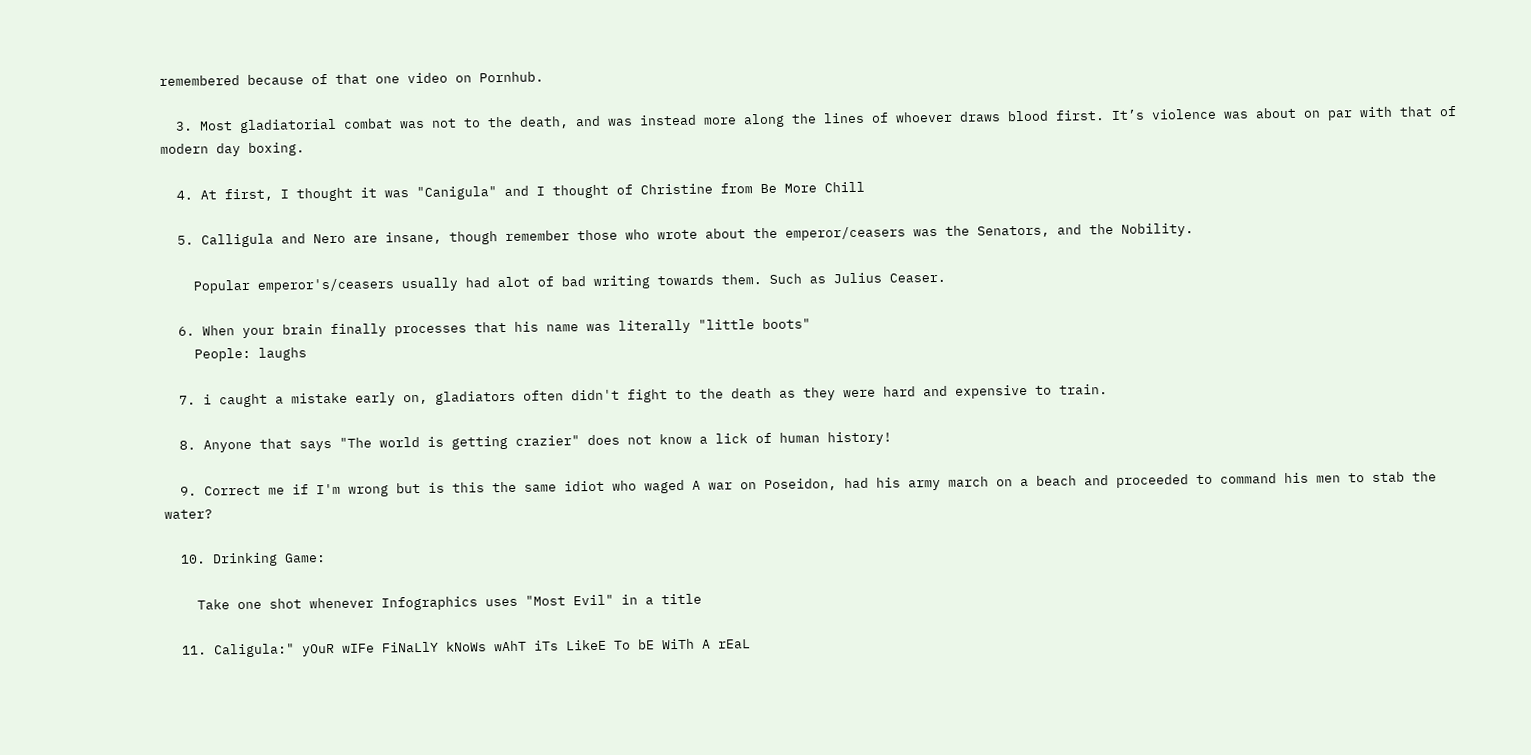remembered because of that one video on Pornhub.

  3. Most gladiatorial combat was not to the death, and was instead more along the lines of whoever draws blood first. It’s violence was about on par with that of modern day boxing.

  4. At first, I thought it was "Canigula" and I thought of Christine from Be More Chill

  5. Calligula and Nero are insane, though remember those who wrote about the emperor/ceasers was the Senators, and the Nobility.

    Popular emperor's/ceasers usually had alot of bad writing towards them. Such as Julius Ceaser.

  6. When your brain finally processes that his name was literally "little boots"
    People: laughs

  7. i caught a mistake early on, gladiators often didn't fight to the death as they were hard and expensive to train.

  8. Anyone that says "The world is getting crazier" does not know a lick of human history!

  9. Correct me if I'm wrong but is this the same idiot who waged A war on Poseidon, had his army march on a beach and proceeded to command his men to stab the water?

  10. Drinking Game:

    Take one shot whenever Infographics uses "Most Evil" in a title

  11. Caligula:" yOuR wIFe FiNaLlY kNoWs wAhT iTs LikeE To bE WiTh A rEaL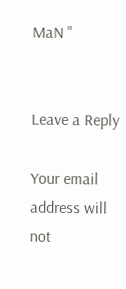MaN "


Leave a Reply

Your email address will not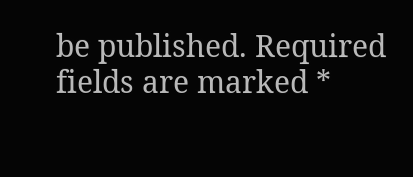be published. Required fields are marked *